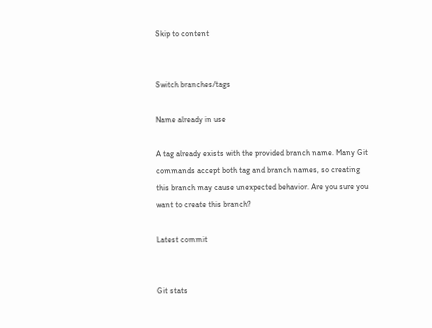Skip to content


Switch branches/tags

Name already in use

A tag already exists with the provided branch name. Many Git commands accept both tag and branch names, so creating this branch may cause unexpected behavior. Are you sure you want to create this branch?

Latest commit


Git stats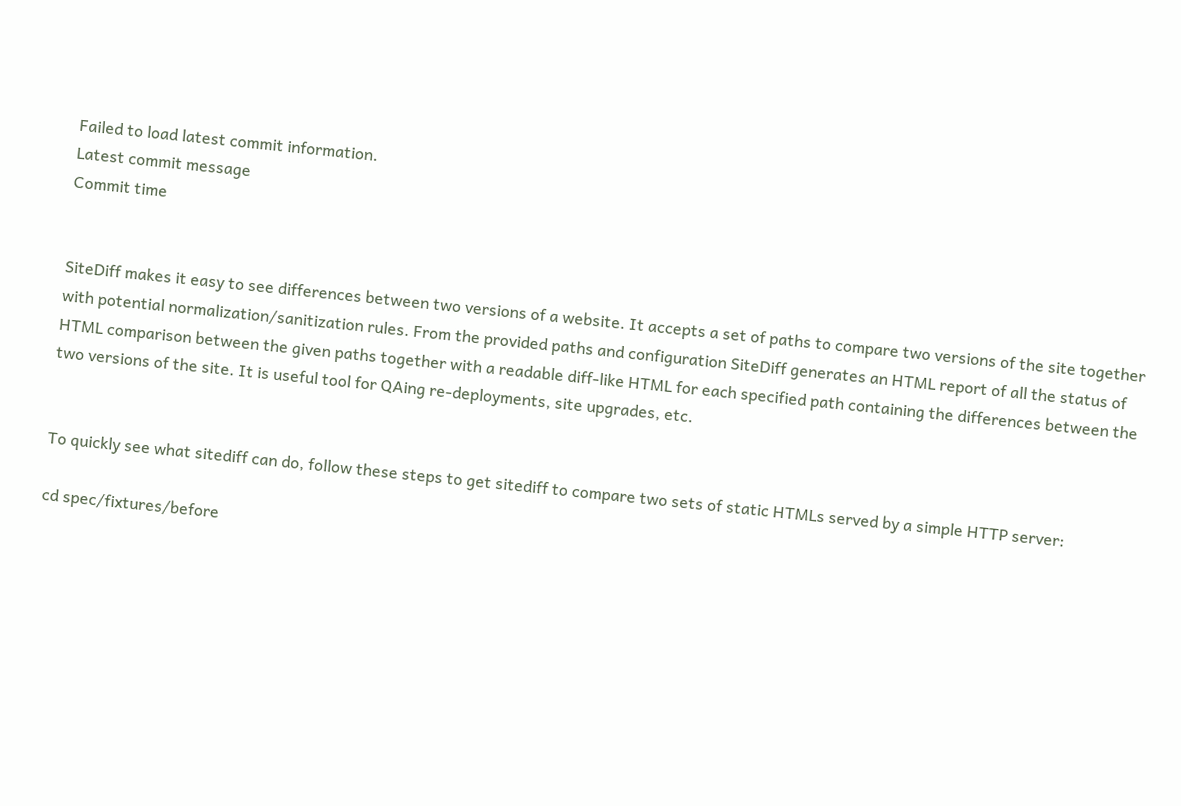Failed to load latest commit information.
Latest commit message
Commit time


SiteDiff makes it easy to see differences between two versions of a website. It accepts a set of paths to compare two versions of the site together with potential normalization/sanitization rules. From the provided paths and configuration SiteDiff generates an HTML report of all the status of HTML comparison between the given paths together with a readable diff-like HTML for each specified path containing the differences between the two versions of the site. It is useful tool for QAing re-deployments, site upgrades, etc.


To quickly see what sitediff can do, follow these steps to get sitediff to compare two sets of static HTMLs served by a simple HTTP server:

cd spec/fixtures/before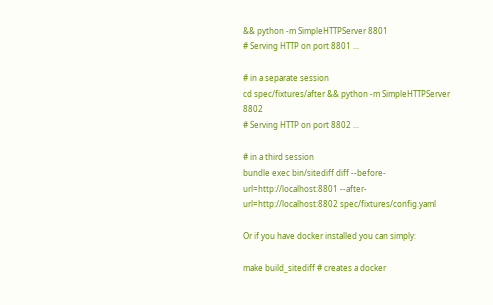&& python -m SimpleHTTPServer 8801
# Serving HTTP on port 8801 ...

# in a separate session
cd spec/fixtures/after && python -m SimpleHTTPServer 8802
# Serving HTTP on port 8802 ...

# in a third session
bundle exec bin/sitediff diff --before-url=http://localhost:8801 --after-url=http://localhost:8802 spec/fixtures/config.yaml

Or if you have docker installed you can simply:

make build_sitediff # creates a docker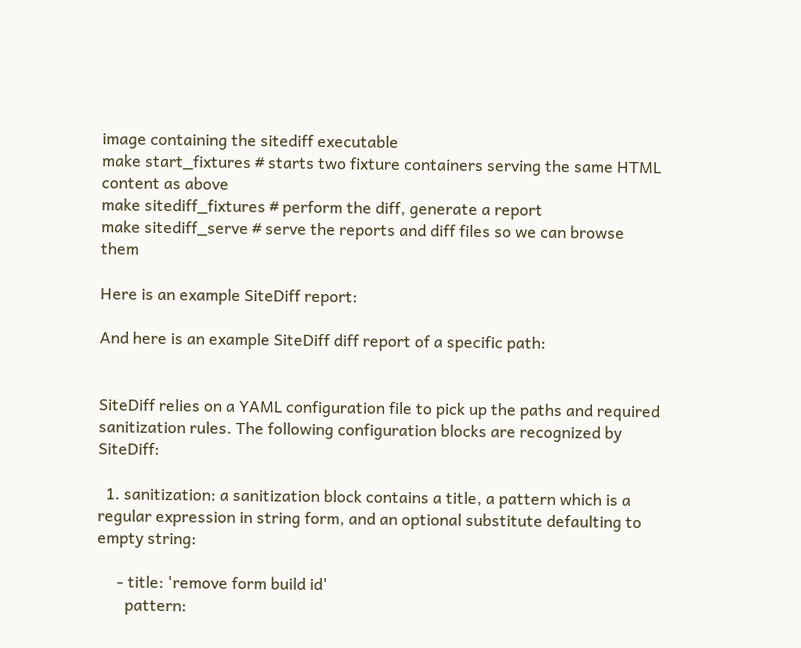image containing the sitediff executable
make start_fixtures # starts two fixture containers serving the same HTML content as above
make sitediff_fixtures # perform the diff, generate a report
make sitediff_serve # serve the reports and diff files so we can browse them

Here is an example SiteDiff report:

And here is an example SiteDiff diff report of a specific path:


SiteDiff relies on a YAML configuration file to pick up the paths and required sanitization rules. The following configuration blocks are recognized by SiteDiff:

  1. sanitization: a sanitization block contains a title, a pattern which is a regular expression in string form, and an optional substitute defaulting to empty string:

     - title: 'remove form build id'
       pattern: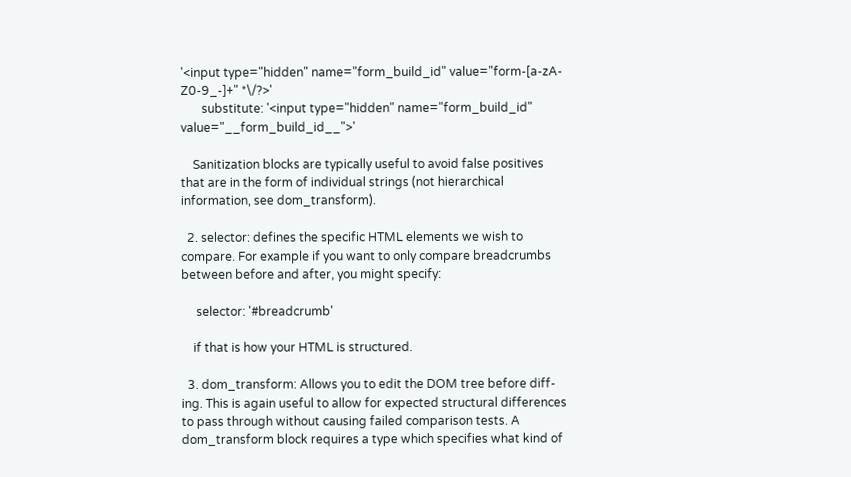'<input type="hidden" name="form_build_id" value="form-[a-zA-Z0-9_-]+" *\/?>'
       substitute: '<input type="hidden" name="form_build_id" value="__form_build_id__">'

    Sanitization blocks are typically useful to avoid false positives that are in the form of individual strings (not hierarchical information, see dom_transform).

  2. selector: defines the specific HTML elements we wish to compare. For example if you want to only compare breadcrumbs between before and after, you might specify:

     selector: '#breadcrumb'

    if that is how your HTML is structured.

  3. dom_transform: Allows you to edit the DOM tree before diff-ing. This is again useful to allow for expected structural differences to pass through without causing failed comparison tests. A dom_transform block requires a type which specifies what kind of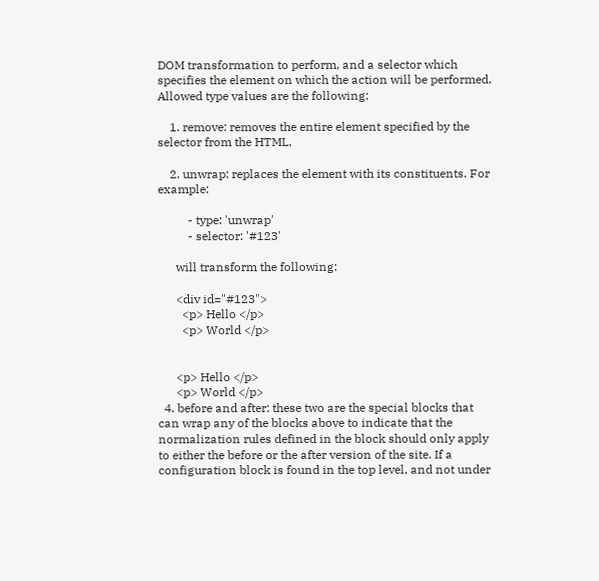DOM transformation to perform, and a selector which specifies the element on which the action will be performed. Allowed type values are the following:

    1. remove: removes the entire element specified by the selector from the HTML,

    2. unwrap: replaces the element with its constituents. For example:

          - type: 'unwrap'
          - selector: '#123'

      will transform the following:

      <div id="#123">
        <p> Hello </p>
        <p> World </p>


      <p> Hello </p>
      <p> World </p>
  4. before and after: these two are the special blocks that can wrap any of the blocks above to indicate that the normalization rules defined in the block should only apply to either the before or the after version of the site. If a configuration block is found in the top level, and not under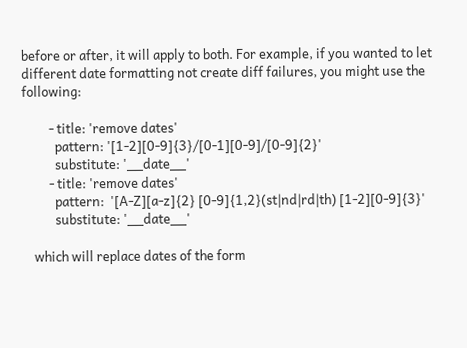before or after, it will apply to both. For example, if you wanted to let different date formatting not create diff failures, you might use the following:

         - title: 'remove dates'
           pattern: '[1-2][0-9]{3}/[0-1][0-9]/[0-9]{2}'
           substitute: '__date__'
         - title: 'remove dates'
           pattern:  '[A-Z][a-z]{2} [0-9]{1,2}(st|nd|rd|th) [1-2][0-9]{3}'
           substitute: '__date__'

    which will replace dates of the form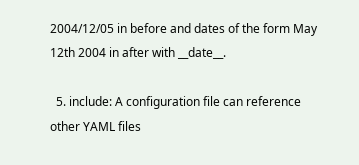2004/12/05 in before and dates of the form May 12th 2004 in after with __date__.

  5. include: A configuration file can reference other YAML files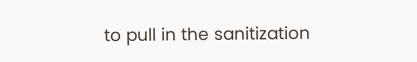to pull in the sanitization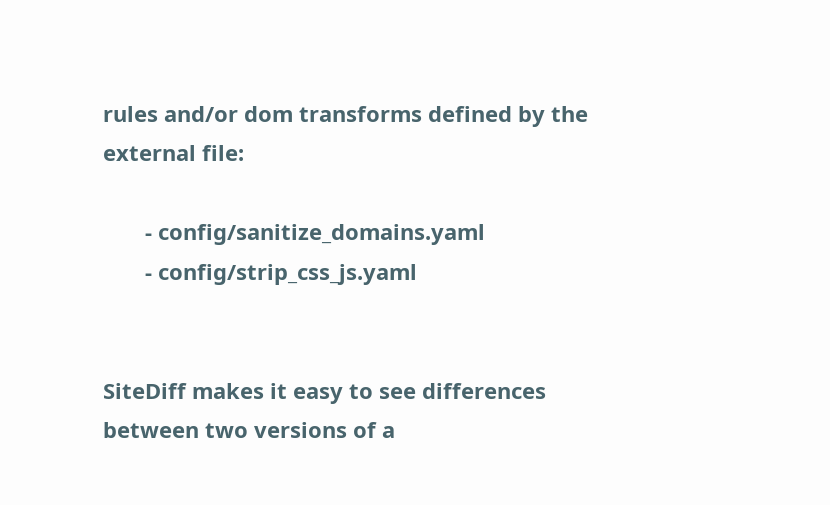rules and/or dom transforms defined by the external file:

       - config/sanitize_domains.yaml
       - config/strip_css_js.yaml


SiteDiff makes it easy to see differences between two versions of a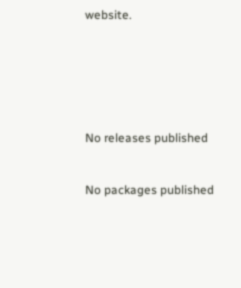website.






No releases published


No packages published